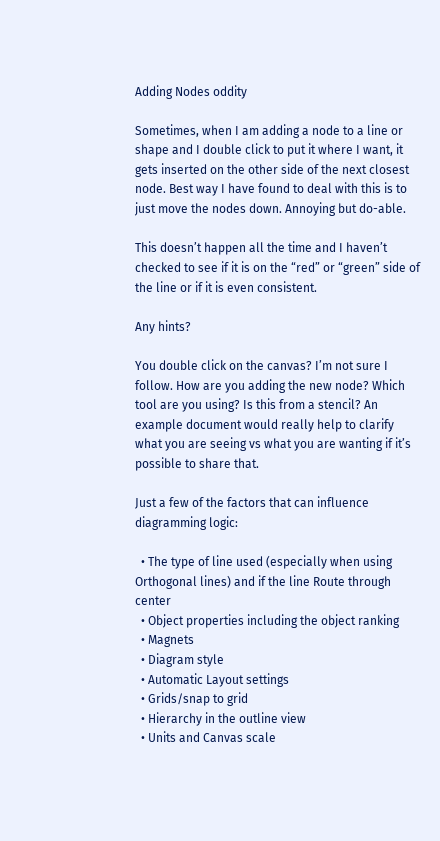Adding Nodes oddity

Sometimes, when I am adding a node to a line or shape and I double click to put it where I want, it gets inserted on the other side of the next closest node. Best way I have found to deal with this is to just move the nodes down. Annoying but do-able.

This doesn’t happen all the time and I haven’t checked to see if it is on the “red” or “green” side of the line or if it is even consistent.

Any hints?

You double click on the canvas? I’m not sure I follow. How are you adding the new node? Which tool are you using? Is this from a stencil? An example document would really help to clarify what you are seeing vs what you are wanting if it’s possible to share that.

Just a few of the factors that can influence diagramming logic:

  • The type of line used (especially when using Orthogonal lines) and if the line Route through center
  • Object properties including the object ranking
  • Magnets
  • Diagram style
  • Automatic Layout settings
  • Grids/snap to grid
  • Hierarchy in the outline view
  • Units and Canvas scale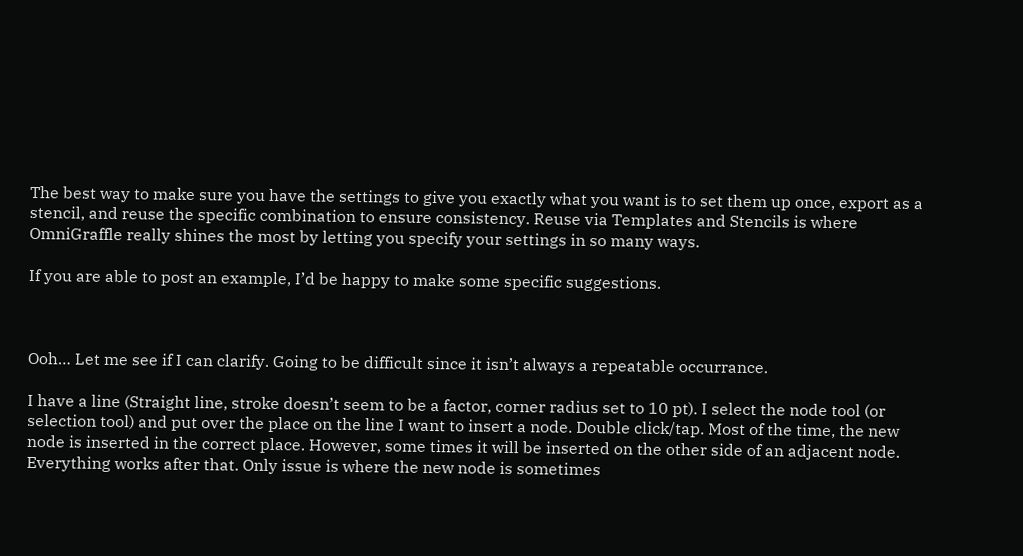The best way to make sure you have the settings to give you exactly what you want is to set them up once, export as a stencil, and reuse the specific combination to ensure consistency. Reuse via Templates and Stencils is where OmniGraffle really shines the most by letting you specify your settings in so many ways.

If you are able to post an example, I’d be happy to make some specific suggestions.



Ooh… Let me see if I can clarify. Going to be difficult since it isn’t always a repeatable occurrance.

I have a line (Straight line, stroke doesn’t seem to be a factor, corner radius set to 10 pt). I select the node tool (or selection tool) and put over the place on the line I want to insert a node. Double click/tap. Most of the time, the new node is inserted in the correct place. However, some times it will be inserted on the other side of an adjacent node. Everything works after that. Only issue is where the new node is sometimes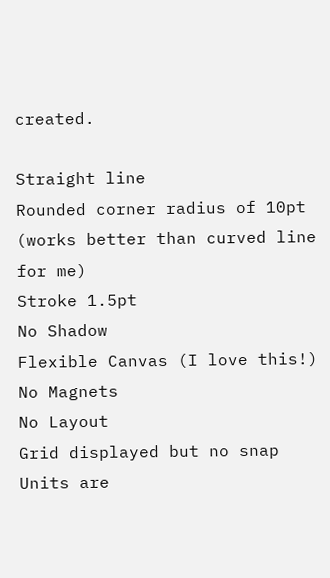created.

Straight line
Rounded corner radius of 10pt (works better than curved line for me)
Stroke 1.5pt
No Shadow
Flexible Canvas (I love this!)
No Magnets
No Layout
Grid displayed but no snap
Units are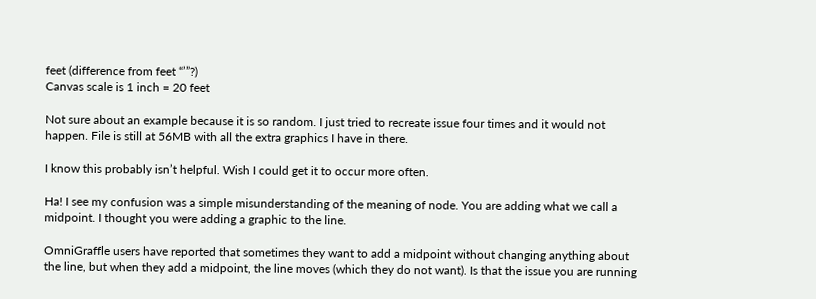feet (difference from feet “’”?)
Canvas scale is 1 inch = 20 feet

Not sure about an example because it is so random. I just tried to recreate issue four times and it would not happen. File is still at 56MB with all the extra graphics I have in there.

I know this probably isn’t helpful. Wish I could get it to occur more often.

Ha! I see my confusion was a simple misunderstanding of the meaning of node. You are adding what we call a midpoint. I thought you were adding a graphic to the line.

OmniGraffle users have reported that sometimes they want to add a midpoint without changing anything about the line, but when they add a midpoint, the line moves (which they do not want). Is that the issue you are running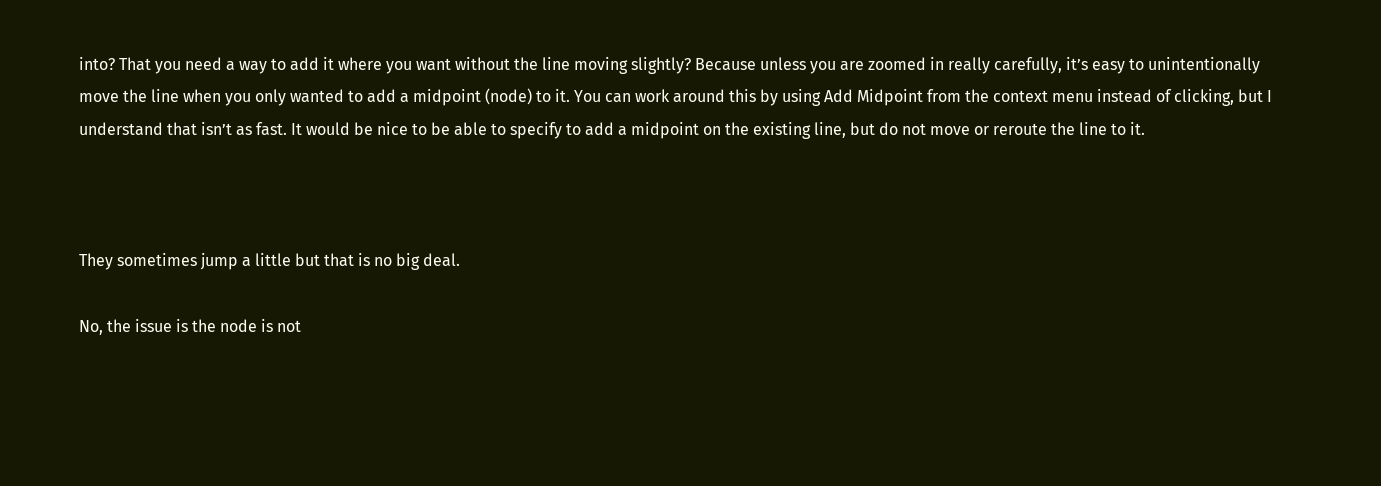into? That you need a way to add it where you want without the line moving slightly? Because unless you are zoomed in really carefully, it’s easy to unintentionally move the line when you only wanted to add a midpoint (node) to it. You can work around this by using Add Midpoint from the context menu instead of clicking, but I understand that isn’t as fast. It would be nice to be able to specify to add a midpoint on the existing line, but do not move or reroute the line to it.



They sometimes jump a little but that is no big deal.

No, the issue is the node is not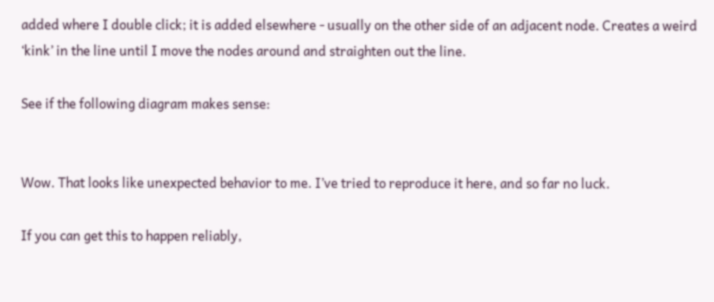added where I double click; it is added elsewhere - usually on the other side of an adjacent node. Creates a weird ‘kink’ in the line until I move the nodes around and straighten out the line.

See if the following diagram makes sense:


Wow. That looks like unexpected behavior to me. I’ve tried to reproduce it here, and so far no luck.

If you can get this to happen reliably,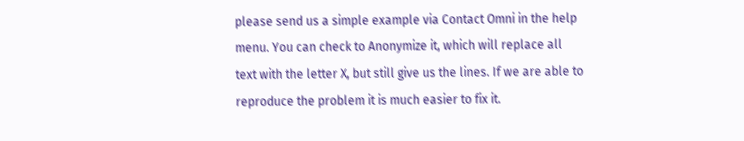please send us a simple example via Contact Omni in the help menu. You can check to Anonymize it, which will replace all text with the letter X, but still give us the lines. If we are able to reproduce the problem it is much easier to fix it.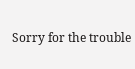Sorry for the trouble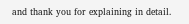and thank you for explaining in detail.